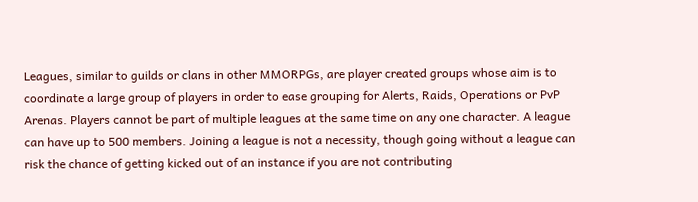Leagues, similar to guilds or clans in other MMORPGs, are player created groups whose aim is to coordinate a large group of players in order to ease grouping for Alerts, Raids, Operations or PvP Arenas. Players cannot be part of multiple leagues at the same time on any one character. A league can have up to 500 members. Joining a league is not a necessity, though going without a league can risk the chance of getting kicked out of an instance if you are not contributing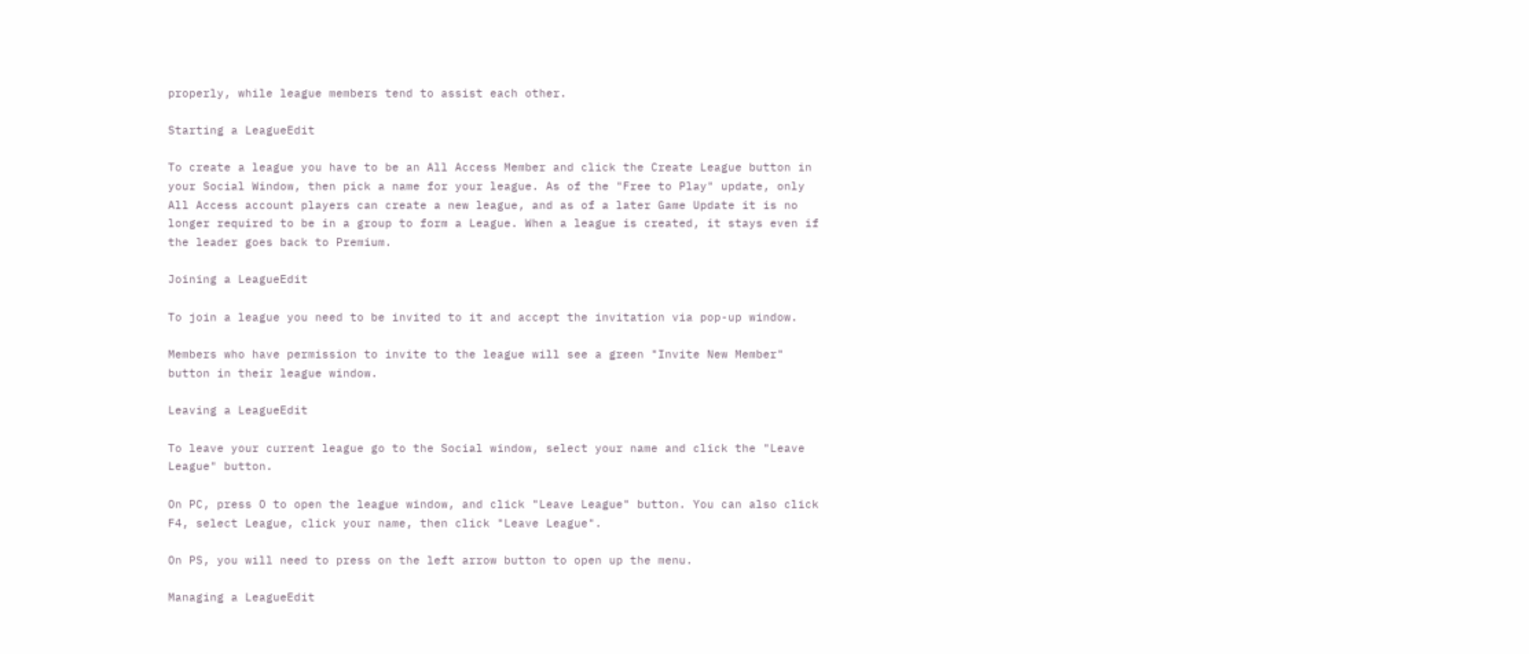properly, while league members tend to assist each other.

Starting a LeagueEdit

To create a league you have to be an All Access Member and click the Create League button in your Social Window, then pick a name for your league. As of the "Free to Play" update, only All Access account players can create a new league, and as of a later Game Update it is no longer required to be in a group to form a League. When a league is created, it stays even if the leader goes back to Premium.

Joining a LeagueEdit

To join a league you need to be invited to it and accept the invitation via pop-up window.

Members who have permission to invite to the league will see a green "Invite New Member" button in their league window.

Leaving a LeagueEdit

To leave your current league go to the Social window, select your name and click the "Leave League" button.

On PC, press O to open the league window, and click "Leave League" button. You can also click F4, select League, click your name, then click "Leave League".

On PS, you will need to press on the left arrow button to open up the menu.

Managing a LeagueEdit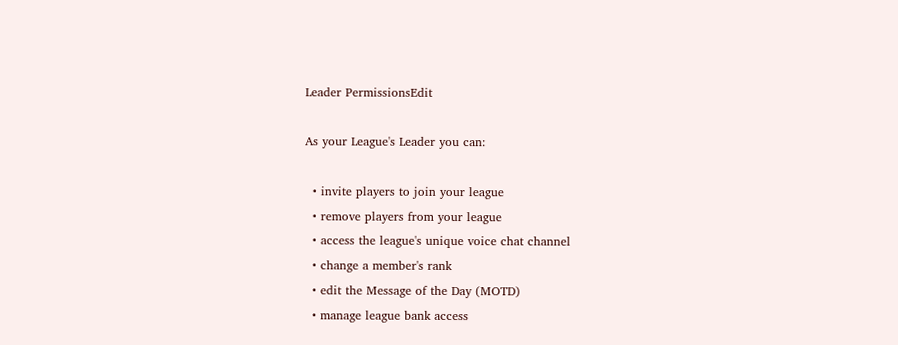Leader PermissionsEdit

As your League's Leader you can:

  • invite players to join your league
  • remove players from your league
  • access the league's unique voice chat channel
  • change a member's rank
  • edit the Message of the Day (MOTD)
  • manage league bank access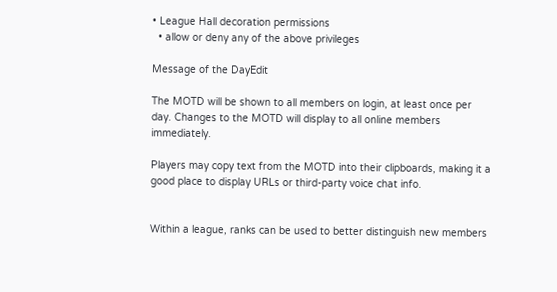• League Hall decoration permissions
  • allow or deny any of the above privileges

Message of the DayEdit

The MOTD will be shown to all members on login, at least once per day. Changes to the MOTD will display to all online members immediately.

Players may copy text from the MOTD into their clipboards, making it a good place to display URLs or third-party voice chat info.


Within a league, ranks can be used to better distinguish new members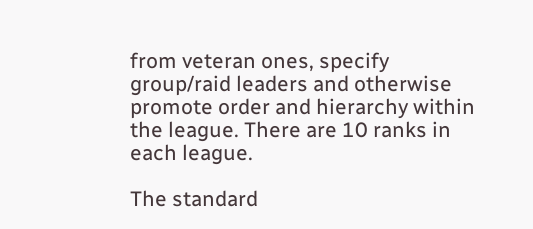from veteran ones, specify group/raid leaders and otherwise promote order and hierarchy within the league. There are 10 ranks in each league.

The standard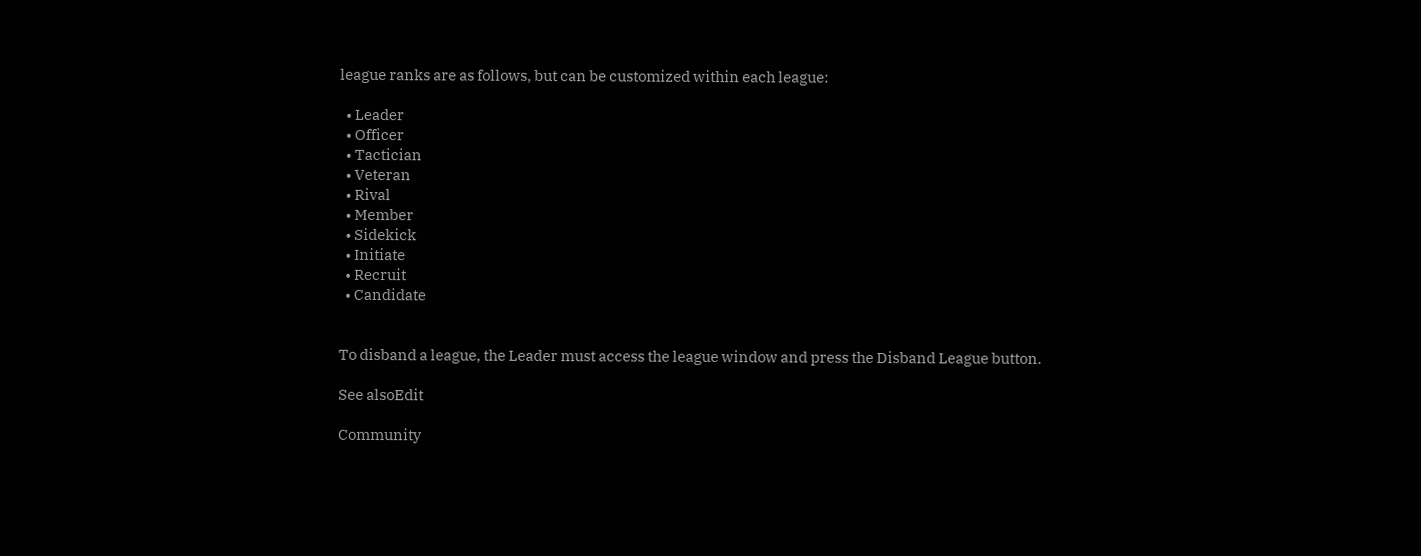league ranks are as follows, but can be customized within each league:

  • Leader
  • Officer
  • Tactician
  • Veteran
  • Rival
  • Member
  • Sidekick
  • Initiate
  • Recruit
  • Candidate


To disband a league, the Leader must access the league window and press the Disband League button.

See alsoEdit

Community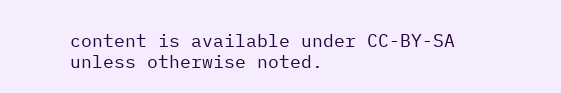content is available under CC-BY-SA unless otherwise noted.